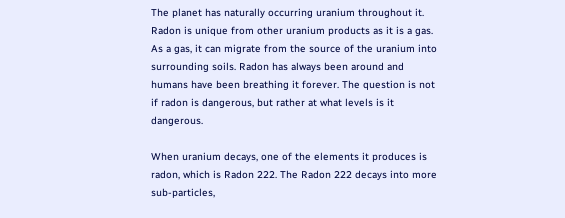The planet has naturally occurring uranium throughout it. Radon is unique from other uranium products as it is a gas. As a gas, it can migrate from the source of the uranium into surrounding soils. Radon has always been around and humans have been breathing it forever. The question is not if radon is dangerous, but rather at what levels is it dangerous.

When uranium decays, one of the elements it produces is radon, which is Radon 222. The Radon 222 decays into more sub-particles,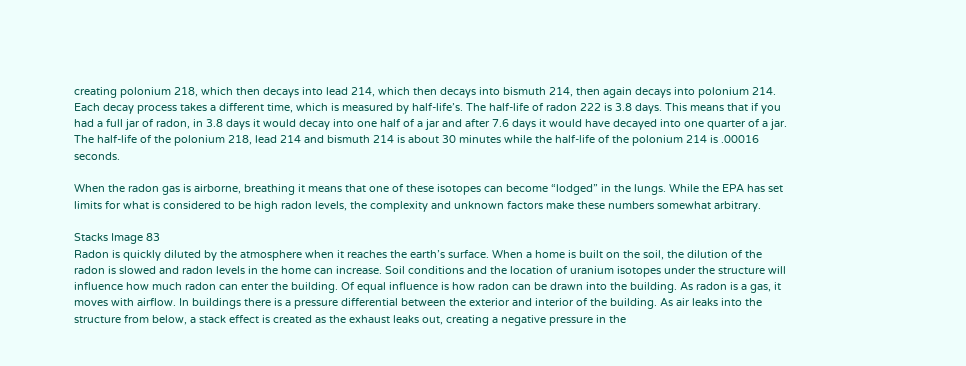creating polonium 218, which then decays into lead 214, which then decays into bismuth 214, then again decays into polonium 214. Each decay process takes a different time, which is measured by half-life’s. The half-life of radon 222 is 3.8 days. This means that if you had a full jar of radon, in 3.8 days it would decay into one half of a jar and after 7.6 days it would have decayed into one quarter of a jar. The half-life of the polonium 218, lead 214 and bismuth 214 is about 30 minutes while the half-life of the polonium 214 is .00016 seconds.

When the radon gas is airborne, breathing it means that one of these isotopes can become “lodged” in the lungs. While the EPA has set limits for what is considered to be high radon levels, the complexity and unknown factors make these numbers somewhat arbitrary.

Stacks Image 83
Radon is quickly diluted by the atmosphere when it reaches the earth’s surface. When a home is built on the soil, the dilution of the radon is slowed and radon levels in the home can increase. Soil conditions and the location of uranium isotopes under the structure will influence how much radon can enter the building. Of equal influence is how radon can be drawn into the building. As radon is a gas, it moves with airflow. In buildings there is a pressure differential between the exterior and interior of the building. As air leaks into the structure from below, a stack effect is created as the exhaust leaks out, creating a negative pressure in the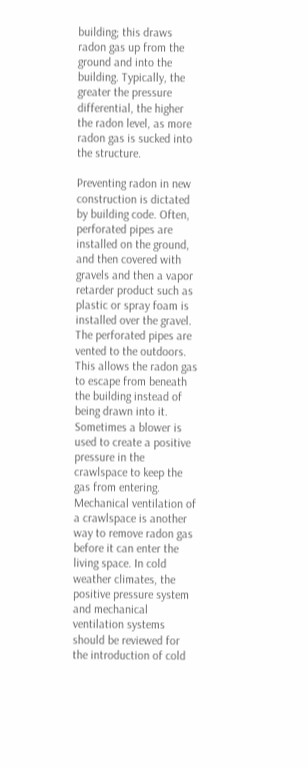building; this draws radon gas up from the ground and into the building. Typically, the greater the pressure differential, the higher the radon level, as more radon gas is sucked into the structure.

Preventing radon in new construction is dictated by building code. Often, perforated pipes are installed on the ground, and then covered with gravels and then a vapor retarder product such as plastic or spray foam is installed over the gravel. The perforated pipes are vented to the outdoors. This allows the radon gas to escape from beneath the building instead of being drawn into it. Sometimes a blower is used to create a positive pressure in the crawlspace to keep the gas from entering. Mechanical ventilation of a crawlspace is another way to remove radon gas before it can enter the living space. In cold weather climates, the positive pressure system and mechanical ventilation systems should be reviewed for the introduction of cold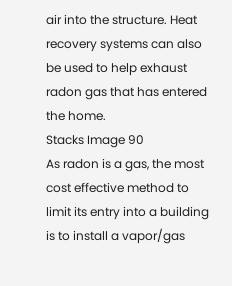air into the structure. Heat recovery systems can also be used to help exhaust radon gas that has entered the home.
Stacks Image 90
As radon is a gas, the most cost effective method to limit its entry into a building is to install a vapor/gas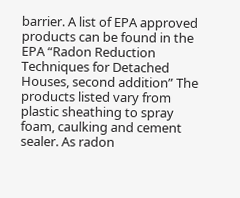barrier. A list of EPA approved products can be found in the EPA “Radon Reduction Techniques for Detached Houses, second addition” The products listed vary from plastic sheathing to spray foam, caulking and cement sealer. As radon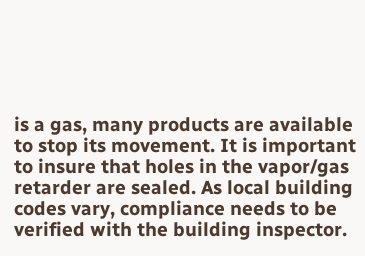is a gas, many products are available to stop its movement. It is important to insure that holes in the vapor/gas retarder are sealed. As local building codes vary, compliance needs to be verified with the building inspector.